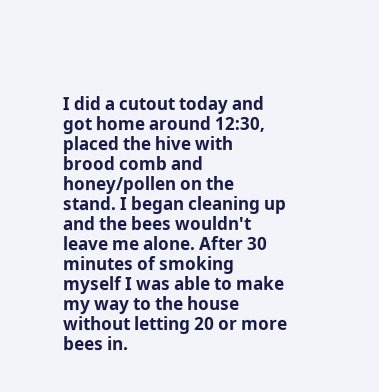I did a cutout today and got home around 12:30, placed the hive with brood comb and honey/pollen on the stand. I began cleaning up and the bees wouldn't leave me alone. After 30 minutes of smoking myself I was able to make my way to the house without letting 20 or more bees in.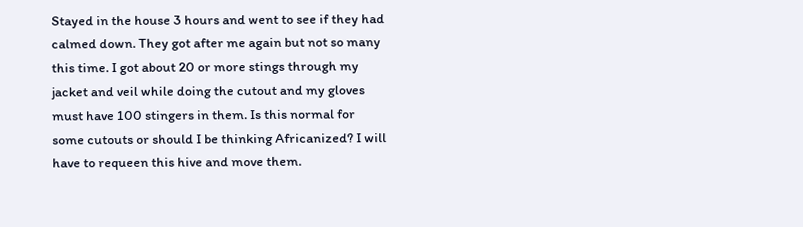Stayed in the house 3 hours and went to see if they had calmed down. They got after me again but not so many this time. I got about 20 or more stings through my jacket and veil while doing the cutout and my gloves must have 100 stingers in them. Is this normal for some cutouts or should I be thinking Africanized? I will have to requeen this hive and move them.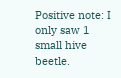Positive note: I only saw 1 small hive beetle.